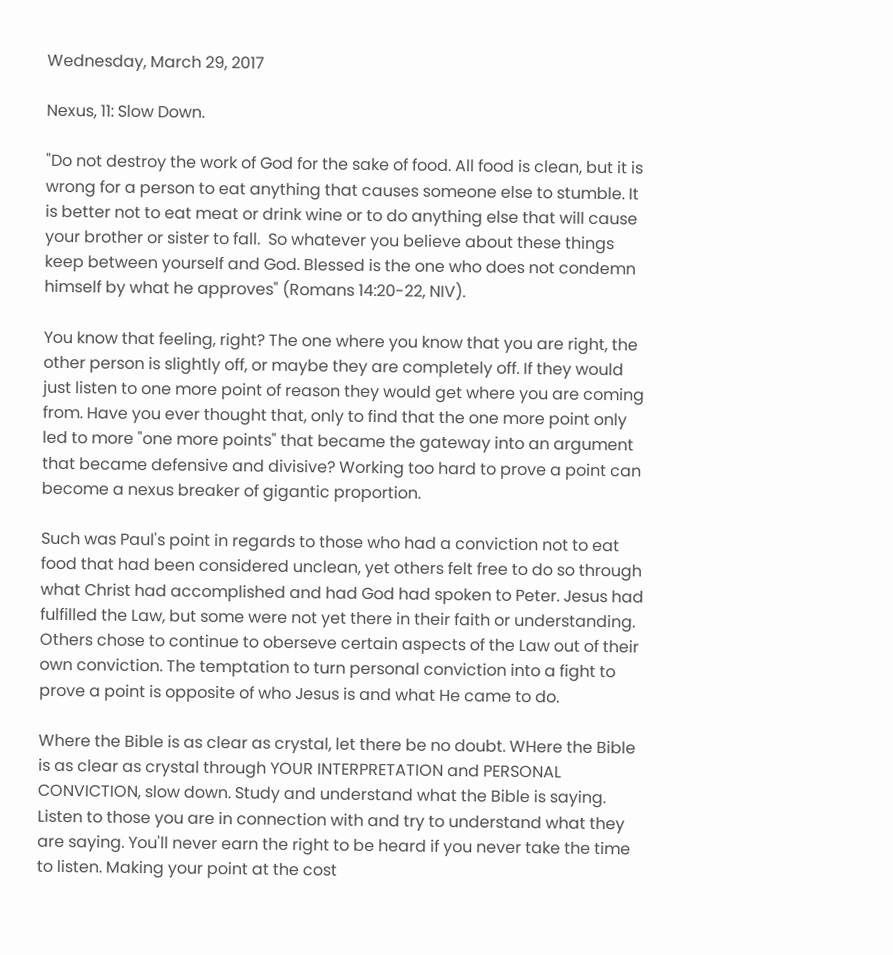Wednesday, March 29, 2017

Nexus, 11: Slow Down.

"Do not destroy the work of God for the sake of food. All food is clean, but it is wrong for a person to eat anything that causes someone else to stumble. It is better not to eat meat or drink wine or to do anything else that will cause your brother or sister to fall.  So whatever you believe about these things keep between yourself and God. Blessed is the one who does not condemn himself by what he approves" (Romans 14:20-22, NIV).

You know that feeling, right? The one where you know that you are right, the other person is slightly off, or maybe they are completely off. If they would just listen to one more point of reason they would get where you are coming from. Have you ever thought that, only to find that the one more point only led to more "one more points" that became the gateway into an argument that became defensive and divisive? Working too hard to prove a point can become a nexus breaker of gigantic proportion.

Such was Paul's point in regards to those who had a conviction not to eat food that had been considered unclean, yet others felt free to do so through what Christ had accomplished and had God had spoken to Peter. Jesus had fulfilled the Law, but some were not yet there in their faith or understanding. Others chose to continue to oberseve certain aspects of the Law out of their own conviction. The temptation to turn personal conviction into a fight to prove a point is opposite of who Jesus is and what He came to do.

Where the Bible is as clear as crystal, let there be no doubt. WHere the Bible is as clear as crystal through YOUR INTERPRETATION and PERSONAL CONVICTION, slow down. Study and understand what the Bible is saying. Listen to those you are in connection with and try to understand what they are saying. You'll never earn the right to be heard if you never take the time to listen. Making your point at the cost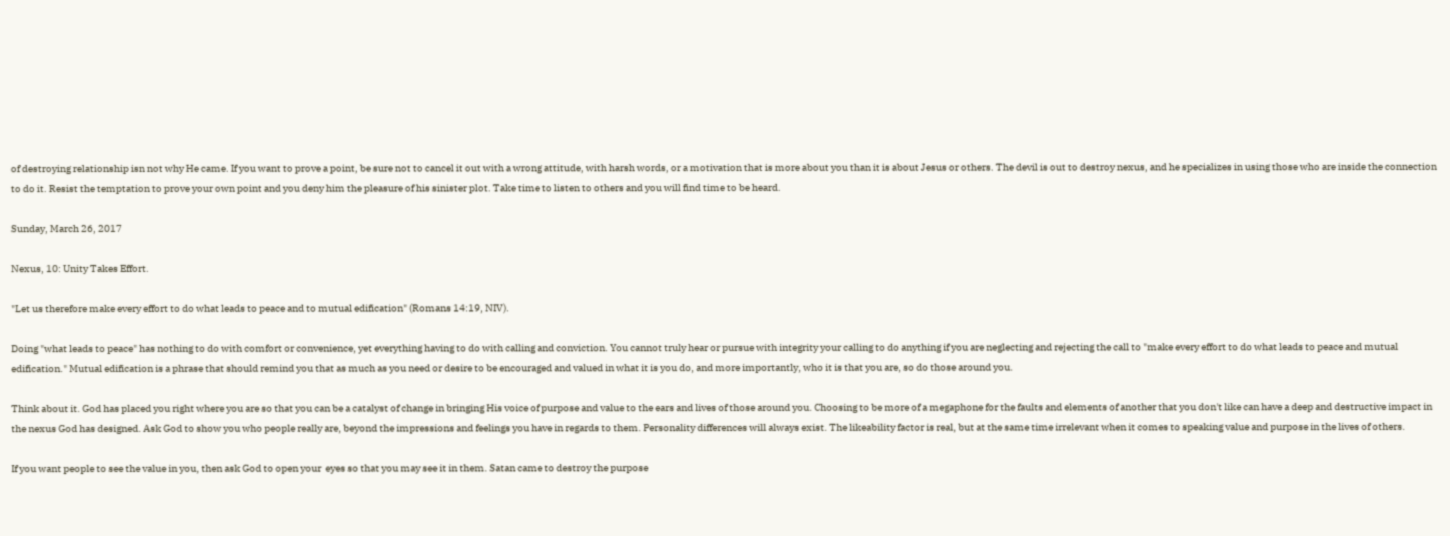of destroying relationship isn not why He came. If you want to prove a point, be sure not to cancel it out with a wrong attitude, with harsh words, or a motivation that is more about you than it is about Jesus or others. The devil is out to destroy nexus, and he specializes in using those who are inside the connection to do it. Resist the temptation to prove your own point and you deny him the pleasure of his sinister plot. Take time to listen to others and you will find time to be heard.

Sunday, March 26, 2017

Nexus, 10: Unity Takes Effort.

"Let us therefore make every effort to do what leads to peace and to mutual edification" (Romans 14:19, NIV).

Doing "what leads to peace" has nothing to do with comfort or convenience, yet everything having to do with calling and conviction. You cannot truly hear or pursue with integrity your calling to do anything if you are neglecting and rejecting the call to "make every effort to do what leads to peace and mutual edification." Mutual edification is a phrase that should remind you that as much as you need or desire to be encouraged and valued in what it is you do, and more importantly, who it is that you are, so do those around you.

Think about it. God has placed you right where you are so that you can be a catalyst of change in bringing His voice of purpose and value to the ears and lives of those around you. Choosing to be more of a megaphone for the faults and elements of another that you don't like can have a deep and destructive impact in the nexus God has designed. Ask God to show you who people really are, beyond the impressions and feelings you have in regards to them. Personality differences will always exist. The likeability factor is real, but at the same time irrelevant when it comes to speaking value and purpose in the lives of others.

If you want people to see the value in you, then ask God to open your  eyes so that you may see it in them. Satan came to destroy the purpose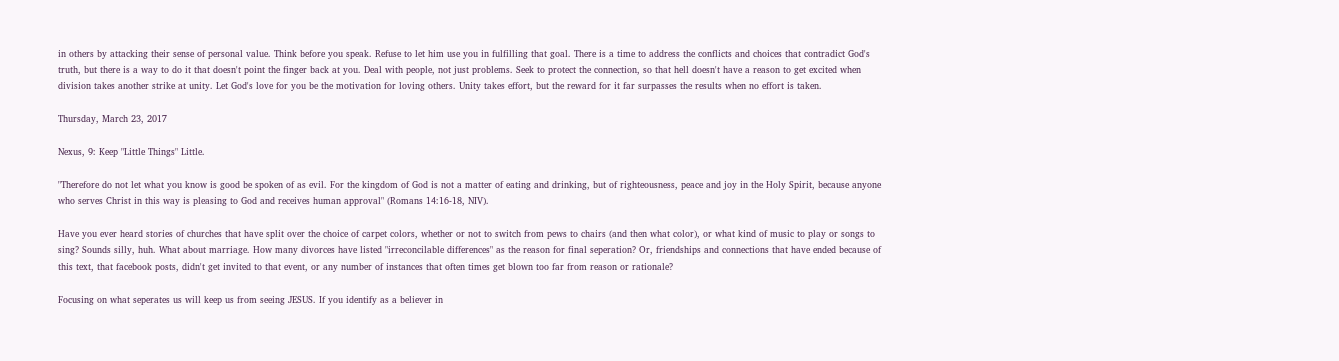in others by attacking their sense of personal value. Think before you speak. Refuse to let him use you in fulfilling that goal. There is a time to address the conflicts and choices that contradict God's truth, but there is a way to do it that doesn't point the finger back at you. Deal with people, not just problems. Seek to protect the connection, so that hell doesn't have a reason to get excited when division takes another strike at unity. Let God's love for you be the motivation for loving others. Unity takes effort, but the reward for it far surpasses the results when no effort is taken.

Thursday, March 23, 2017

Nexus, 9: Keep "Little Things" Little.

"Therefore do not let what you know is good be spoken of as evil. For the kingdom of God is not a matter of eating and drinking, but of righteousness, peace and joy in the Holy Spirit, because anyone who serves Christ in this way is pleasing to God and receives human approval" (Romans 14:16-18, NIV).

Have you ever heard stories of churches that have split over the choice of carpet colors, whether or not to switch from pews to chairs (and then what color), or what kind of music to play or songs to sing? Sounds silly, huh. What about marriage. How many divorces have listed "irreconcilable differences" as the reason for final seperation? Or, friendships and connections that have ended because of this text, that facebook posts, didn't get invited to that event, or any number of instances that often times get blown too far from reason or rationale?

Focusing on what seperates us will keep us from seeing JESUS. If you identify as a believer in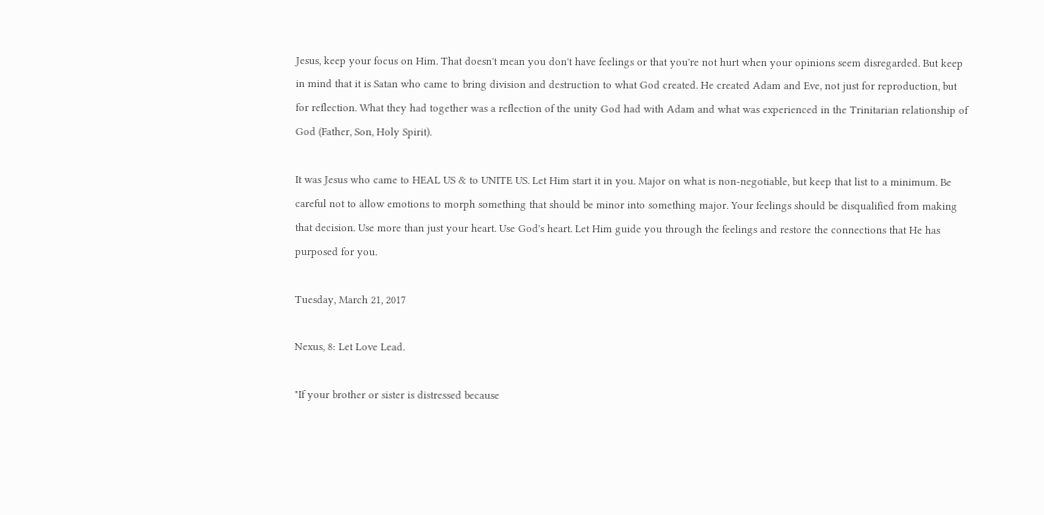Jesus, keep your focus on Him. That doesn't mean you don't have feelings or that you're not hurt when your opinions seem disregarded. But keep in mind that it is Satan who came to bring division and destruction to what God created. He created Adam and Eve, not just for reproduction, but for reflection. What they had together was a reflection of the unity God had with Adam and what was experienced in the Trinitarian relationship of God (Father, Son, Holy Spirit).

It was Jesus who came to HEAL US & to UNITE US. Let Him start it in you. Major on what is non-negotiable, but keep that list to a minimum. Be careful not to allow emotions to morph something that should be minor into something major. Your feelings should be disqualified from making that decision. Use more than just your heart. Use God's heart. Let Him guide you through the feelings and restore the connections that He has purposed for you.

Tuesday, March 21, 2017

Nexus, 8: Let Love Lead.

"If your brother or sister is distressed because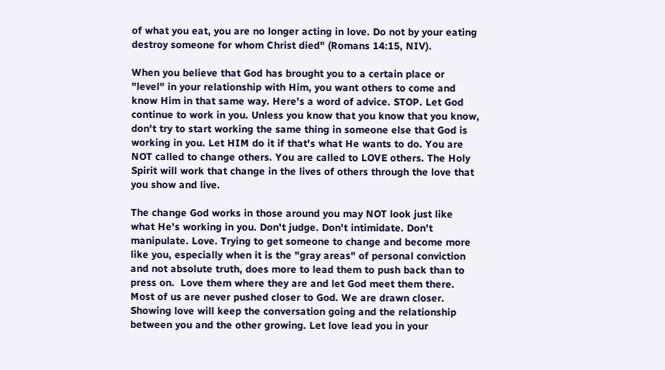of what you eat, you are no longer acting in love. Do not by your eating destroy someone for whom Christ died" (Romans 14:15, NIV).

When you believe that God has brought you to a certain place or "level" in your relationship with Him, you want others to come and know Him in that same way. Here's a word of advice. STOP. Let God continue to work in you. Unless you know that you know that you know, don't try to start working the same thing in someone else that God is working in you. Let HIM do it if that's what He wants to do. You are NOT called to change others. You are called to LOVE others. The Holy Spirit will work that change in the lives of others through the love that you show and live.

The change God works in those around you may NOT look just like what He's working in you. Don't judge. Don't intimidate. Don't manipulate. Love. Trying to get someone to change and become more like you, especially when it is the "gray areas" of personal conviction and not absolute truth, does more to lead them to push back than to press on.  Love them where they are and let God meet them there. Most of us are never pushed closer to God. We are drawn closer. Showing love will keep the conversation going and the relationship between you and the other growing. Let love lead you in your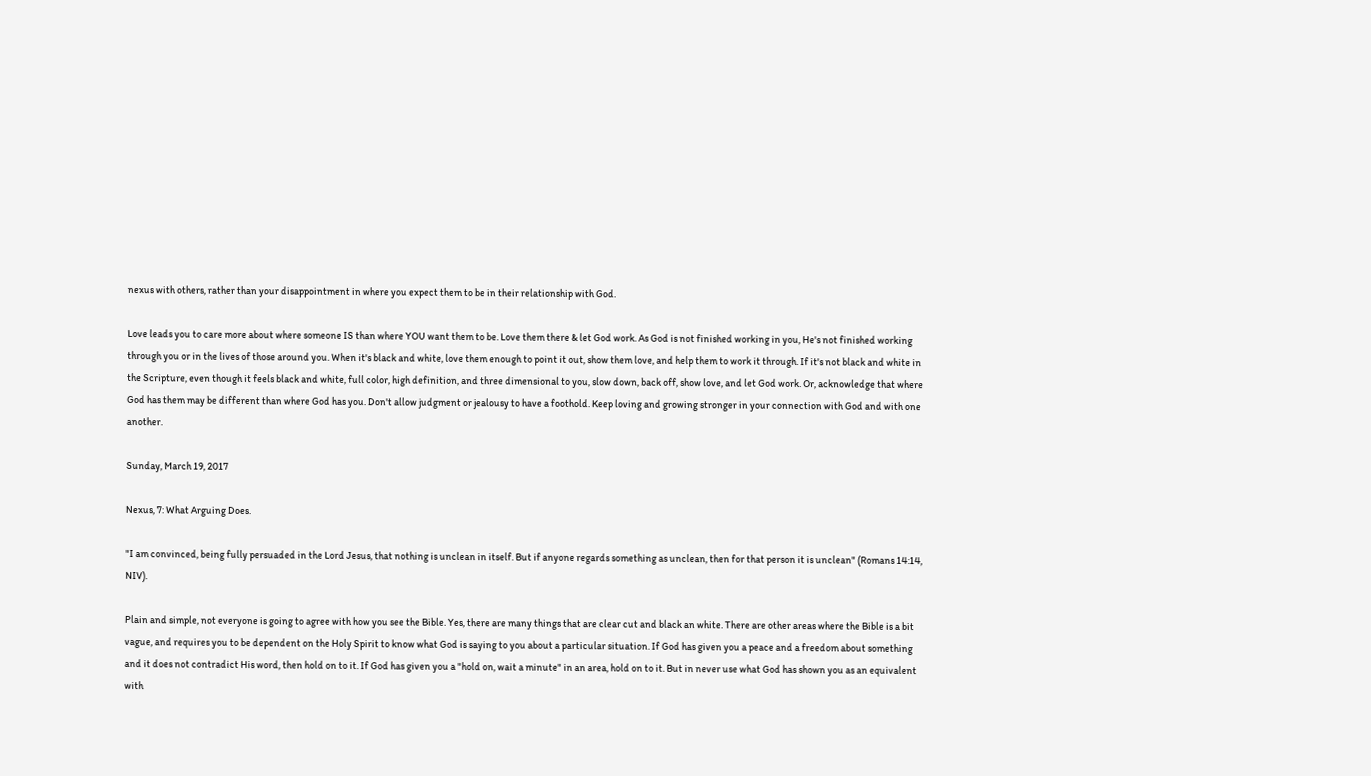nexus with others, rather than your disappointment in where you expect them to be in their relationship with God.

Love leads you to care more about where someone IS than where YOU want them to be. Love them there & let God work. As God is not finished working in you, He's not finished working through you or in the lives of those around you. When it's black and white, love them enough to point it out, show them love, and help them to work it through. If it's not black and white in the Scripture, even though it feels black and white, full color, high definition, and three dimensional to you, slow down, back off, show love, and let God work. Or, acknowledge that where God has them may be different than where God has you. Don't allow judgment or jealousy to have a foothold. Keep loving and growing stronger in your connection with God and with one another.

Sunday, March 19, 2017

Nexus, 7: What Arguing Does.

"I am convinced, being fully persuaded in the Lord Jesus, that nothing is unclean in itself. But if anyone regards something as unclean, then for that person it is unclean" (Romans 14:14, NIV).

Plain and simple, not everyone is going to agree with how you see the Bible. Yes, there are many things that are clear cut and black an white. There are other areas where the Bible is a bit vague, and requires you to be dependent on the Holy Spirit to know what God is saying to you about a particular situation. If God has given you a peace and a freedom about something and it does not contradict His word, then hold on to it. If God has given you a "hold on, wait a minute" in an area, hold on to it. But in never use what God has shown you as an equivalent with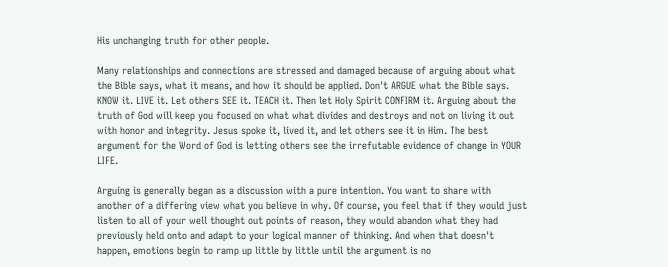His unchanging truth for other people.

Many relationships and connections are stressed and damaged because of arguing about what the Bible says, what it means, and how it should be applied. Don't ARGUE what the Bible says. KNOW it. LIVE it. Let others SEE it. TEACH it. Then let Holy Spirit CONFIRM it. Arguing about the truth of God will keep you focused on what what divides and destroys and not on living it out with honor and integrity. Jesus spoke it, lived it, and let others see it in Him. The best argument for the Word of God is letting others see the irrefutable evidence of change in YOUR LIFE.

Arguing is generally began as a discussion with a pure intention. You want to share with another of a differing view what you believe in why. Of course, you feel that if they would just listen to all of your well thought out points of reason, they would abandon what they had previously held onto and adapt to your logical manner of thinking. And when that doesn't happen, emotions begin to ramp up little by little until the argument is no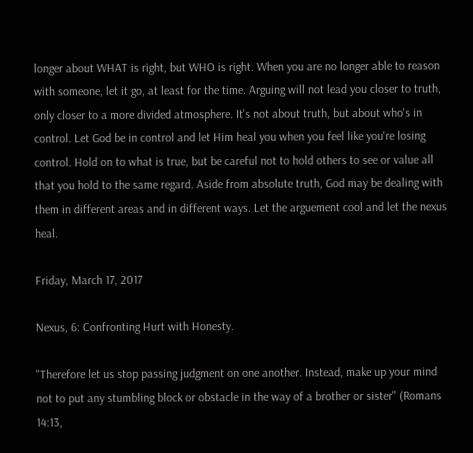longer about WHAT is right, but WHO is right. When you are no longer able to reason with someone, let it go, at least for the time. Arguing will not lead you closer to truth, only closer to a more divided atmosphere. It's not about truth, but about who's in control. Let God be in control and let Him heal you when you feel like you're losing control. Hold on to what is true, but be careful not to hold others to see or value all that you hold to the same regard. Aside from absolute truth, God may be dealing with them in different areas and in different ways. Let the arguement cool and let the nexus heal.

Friday, March 17, 2017

Nexus, 6: Confronting Hurt with Honesty.

"Therefore let us stop passing judgment on one another. Instead, make up your mind not to put any stumbling block or obstacle in the way of a brother or sister" (Romans 14:13,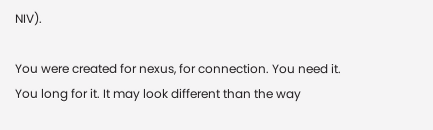NIV).

You were created for nexus, for connection. You need it. You long for it. It may look different than the way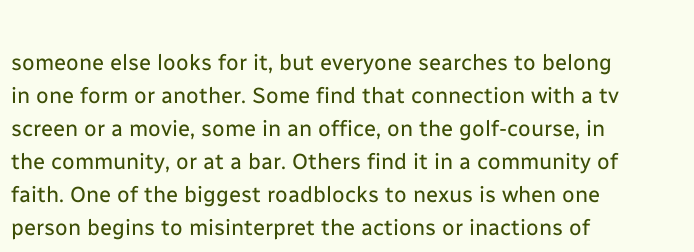someone else looks for it, but everyone searches to belong in one form or another. Some find that connection with a tv screen or a movie, some in an office, on the golf-course, in the community, or at a bar. Others find it in a community of faith. One of the biggest roadblocks to nexus is when one person begins to misinterpret the actions or inactions of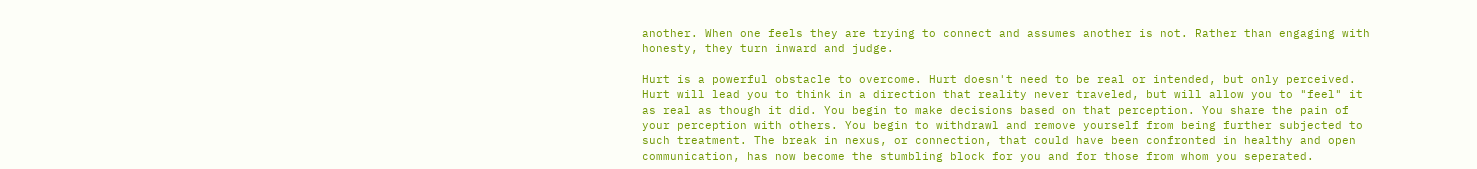another. When one feels they are trying to connect and assumes another is not. Rather than engaging with honesty, they turn inward and judge.

Hurt is a powerful obstacle to overcome. Hurt doesn't need to be real or intended, but only perceived. Hurt will lead you to think in a direction that reality never traveled, but will allow you to "feel" it as real as though it did. You begin to make decisions based on that perception. You share the pain of your perception with others. You begin to withdrawl and remove yourself from being further subjected to such treatment. The break in nexus, or connection, that could have been confronted in healthy and open communication, has now become the stumbling block for you and for those from whom you seperated.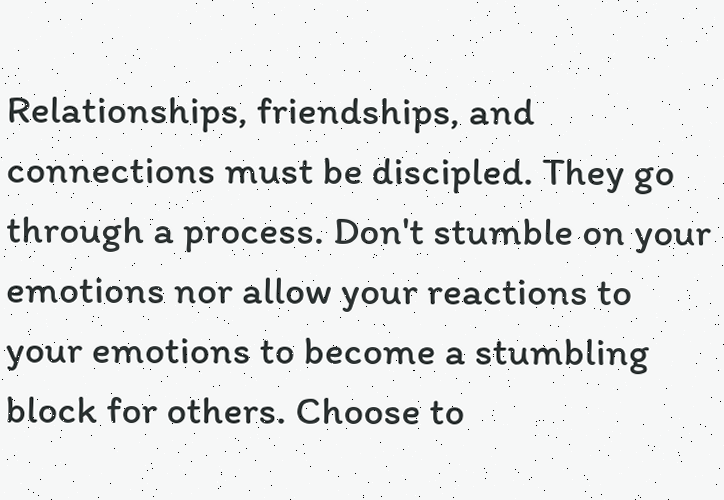Relationships, friendships, and connections must be discipled. They go through a process. Don't stumble on your emotions nor allow your reactions to your emotions to become a stumbling block for others. Choose to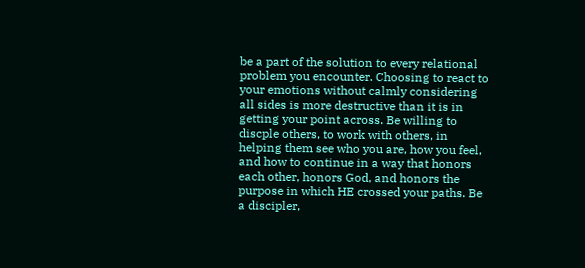be a part of the solution to every relational problem you encounter. Choosing to react to your emotions without calmly considering all sides is more destructive than it is in getting your point across. Be willing to discple others, to work with others, in helping them see who you are, how you feel, and how to continue in a way that honors each other, honors God, and honors the purpose in which HE crossed your paths. Be a discipler,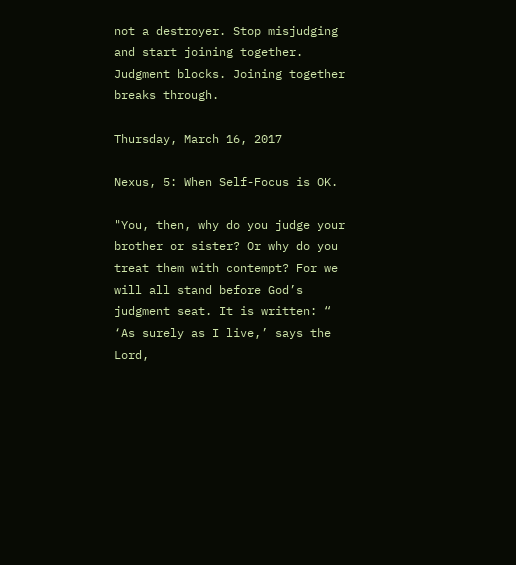not a destroyer. Stop misjudging and start joining together. Judgment blocks. Joining together breaks through.

Thursday, March 16, 2017

Nexus, 5: When Self-Focus is OK.

"You, then, why do you judge your brother or sister? Or why do you treat them with contempt? For we will all stand before God’s judgment seat. It is written: “ ‘As surely as I live,’ says the Lord,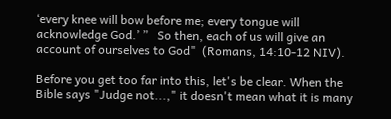‘every knee will bow before me; every tongue will acknowledge God.’ ”   So then, each of us will give an account of ourselves to God"  (Romans, 14:10-12 NIV).

Before you get too far into this, let's be clear. When the Bible says "Judge not...," it doesn't mean what it is many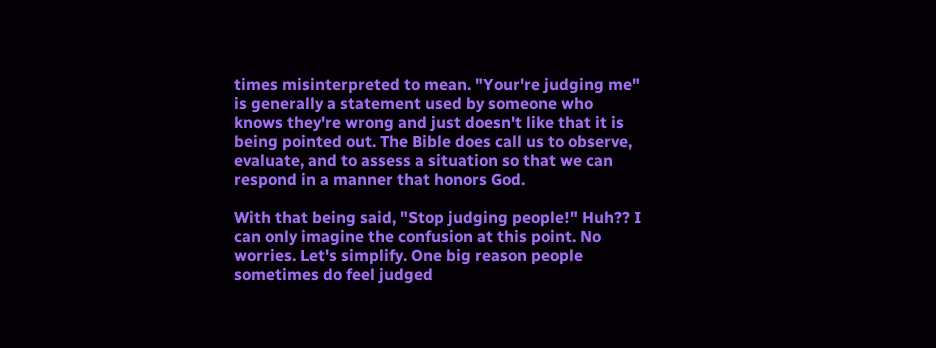times misinterpreted to mean. "Your're judging me" is generally a statement used by someone who knows they're wrong and just doesn't like that it is being pointed out. The Bible does call us to observe, evaluate, and to assess a situation so that we can respond in a manner that honors God.

With that being said, "Stop judging people!" Huh?? I can only imagine the confusion at this point. No worries. Let's simplify. One big reason people sometimes do feel judged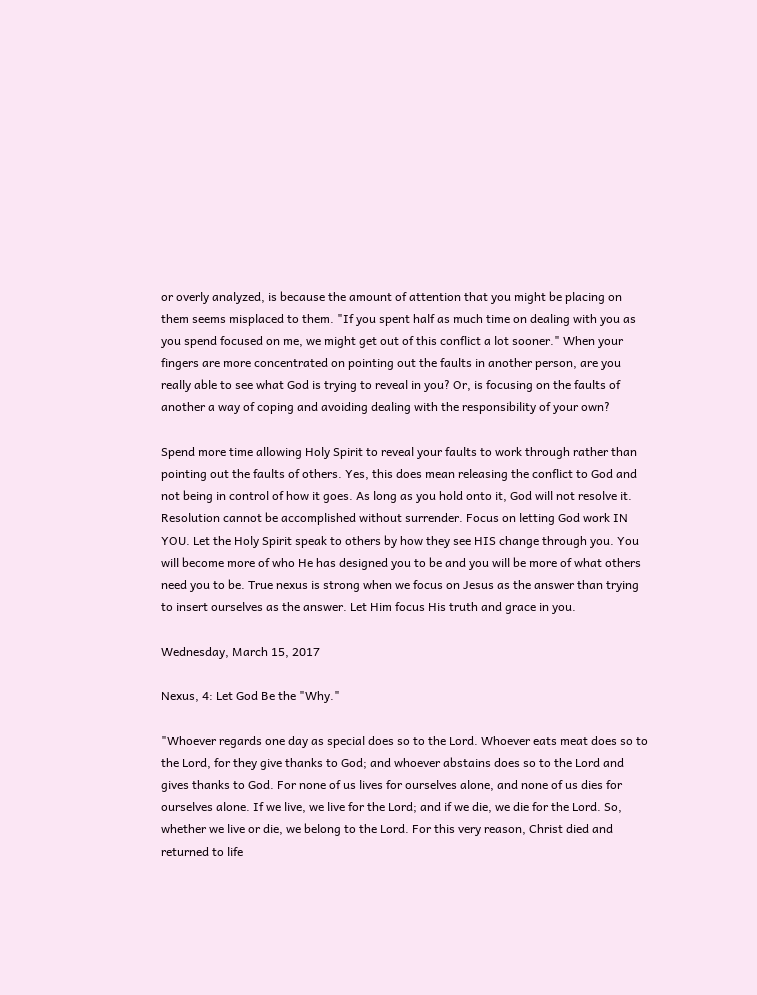or overly analyzed, is because the amount of attention that you might be placing on them seems misplaced to them. "If you spent half as much time on dealing with you as you spend focused on me, we might get out of this conflict a lot sooner." When your fingers are more concentrated on pointing out the faults in another person, are you really able to see what God is trying to reveal in you? Or, is focusing on the faults of another a way of coping and avoiding dealing with the responsibility of your own?

Spend more time allowing Holy Spirit to reveal your faults to work through rather than pointing out the faults of others. Yes, this does mean releasing the conflict to God and not being in control of how it goes. As long as you hold onto it, God will not resolve it. Resolution cannot be accomplished without surrender. Focus on letting God work IN YOU. Let the Holy Spirit speak to others by how they see HIS change through you. You will become more of who He has designed you to be and you will be more of what others need you to be. True nexus is strong when we focus on Jesus as the answer than trying to insert ourselves as the answer. Let Him focus His truth and grace in you.

Wednesday, March 15, 2017

Nexus, 4: Let God Be the "Why."

"Whoever regards one day as special does so to the Lord. Whoever eats meat does so to the Lord, for they give thanks to God; and whoever abstains does so to the Lord and gives thanks to God. For none of us lives for ourselves alone, and none of us dies for ourselves alone. If we live, we live for the Lord; and if we die, we die for the Lord. So, whether we live or die, we belong to the Lord. For this very reason, Christ died and returned to life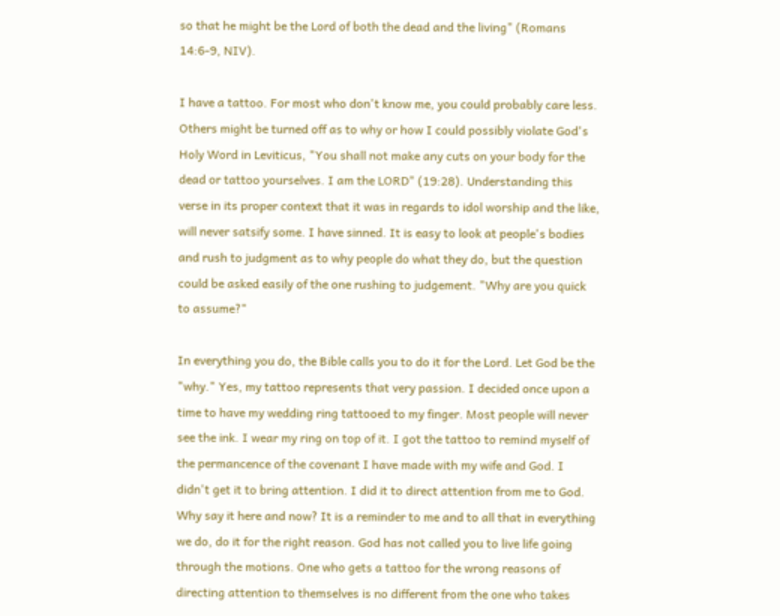so that he might be the Lord of both the dead and the living" (Romans 14:6-9, NIV).

I have a tattoo. For most who don't know me, you could probably care less. Others might be turned off as to why or how I could possibly violate God's Holy Word in Leviticus, "You shall not make any cuts on your body for the dead or tattoo yourselves. I am the LORD" (19:28). Understanding this verse in its proper context that it was in regards to idol worship and the like, will never satsify some. I have sinned. It is easy to look at people's bodies and rush to judgment as to why people do what they do, but the question could be asked easily of the one rushing to judgement. "Why are you quick to assume?"

In everything you do, the Bible calls you to do it for the Lord. Let God be the "why." Yes, my tattoo represents that very passion. I decided once upon a time to have my wedding ring tattooed to my finger. Most people will never see the ink. I wear my ring on top of it. I got the tattoo to remind myself of the permancence of the covenant I have made with my wife and God. I didn't get it to bring attention. I did it to direct attention from me to God. Why say it here and now? It is a reminder to me and to all that in everything we do, do it for the right reason. God has not called you to live life going through the motions. One who gets a tattoo for the wrong reasons of directing attention to themselves is no different from the one who takes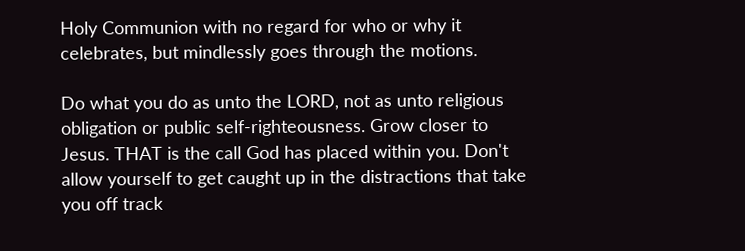Holy Communion with no regard for who or why it celebrates, but mindlessly goes through the motions.

Do what you do as unto the LORD, not as unto religious obligation or public self-righteousness. Grow closer to Jesus. THAT is the call God has placed within you. Don't allow yourself to get caught up in the distractions that take you off track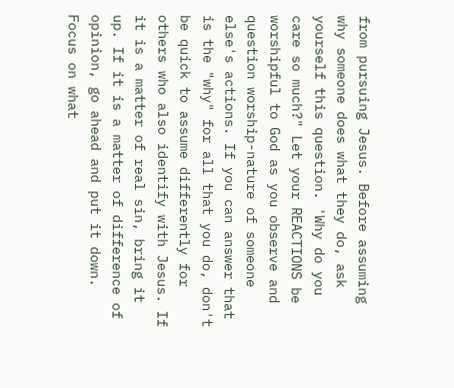from pursuing Jesus. Before assuming why someone does what they do, ask yourself this question. 'Why do you care so much?" Let your REACTIONS be worshipful to God as you observe and question worship-nature of someone else's actions. If you can answer that is the "why" for all that you do, don't be quick to assume differently for others who also identify with Jesus. If it is a matter of real sin, bring it up. If it is a matter of difference of opinion, go ahead and put it down. Focus on what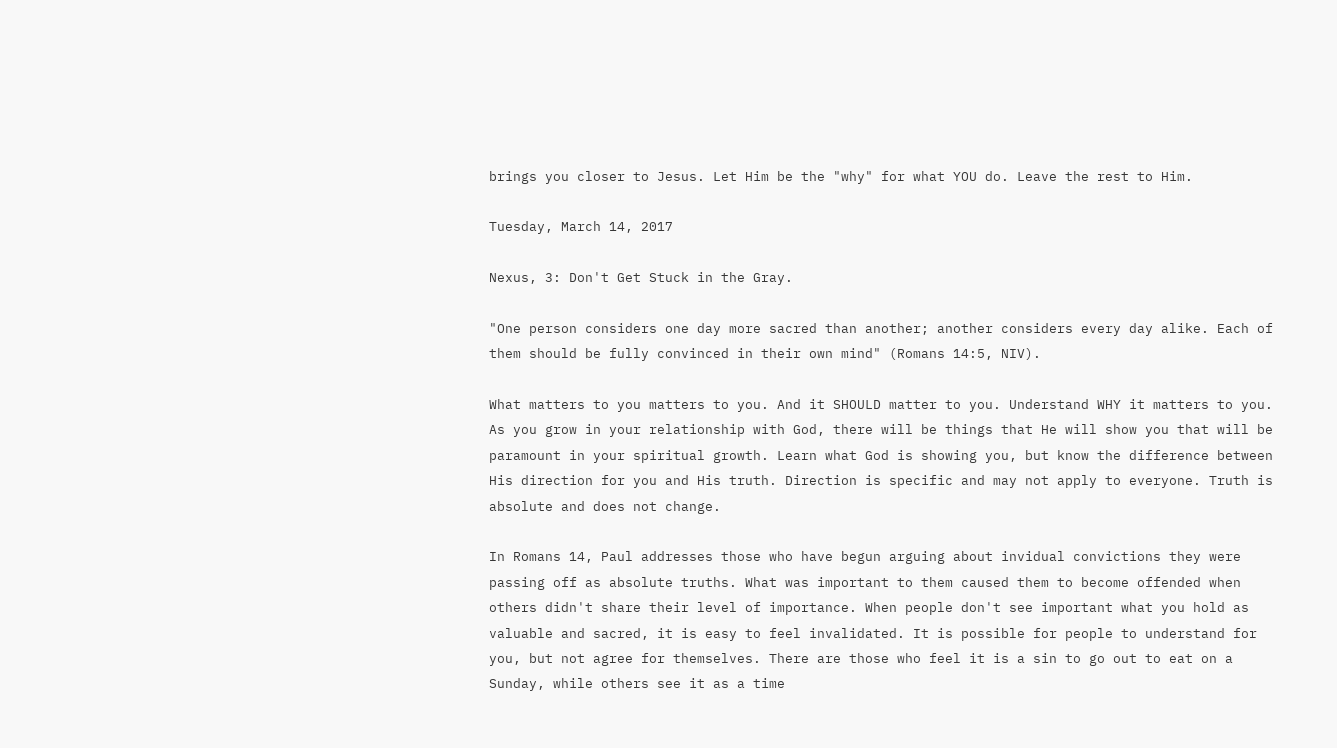brings you closer to Jesus. Let Him be the "why" for what YOU do. Leave the rest to Him.

Tuesday, March 14, 2017

Nexus, 3: Don't Get Stuck in the Gray.

"One person considers one day more sacred than another; another considers every day alike. Each of them should be fully convinced in their own mind" (Romans 14:5, NIV).

What matters to you matters to you. And it SHOULD matter to you. Understand WHY it matters to you. As you grow in your relationship with God, there will be things that He will show you that will be paramount in your spiritual growth. Learn what God is showing you, but know the difference between His direction for you and His truth. Direction is specific and may not apply to everyone. Truth is absolute and does not change.

In Romans 14, Paul addresses those who have begun arguing about invidual convictions they were passing off as absolute truths. What was important to them caused them to become offended when others didn't share their level of importance. When people don't see important what you hold as valuable and sacred, it is easy to feel invalidated. It is possible for people to understand for you, but not agree for themselves. There are those who feel it is a sin to go out to eat on a Sunday, while others see it as a time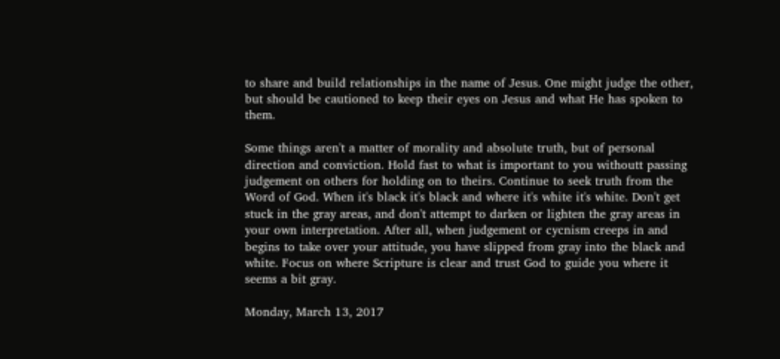to share and build relationships in the name of Jesus. One might judge the other, but should be cautioned to keep their eyes on Jesus and what He has spoken to them.

Some things aren't a matter of morality and absolute truth, but of personal direction and conviction. Hold fast to what is important to you withoutt passing judgement on others for holding on to theirs. Continue to seek truth from the Word of God. When it's black it's black and where it's white it's white. Don't get stuck in the gray areas, and don't attempt to darken or lighten the gray areas in your own interpretation. After all, when judgement or cycnism creeps in and begins to take over your attitude, you have slipped from gray into the black and white. Focus on where Scripture is clear and trust God to guide you where it seems a bit gray.

Monday, March 13, 2017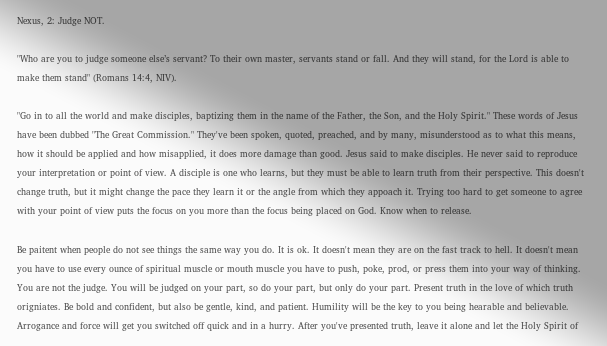Nexus, 2: Judge NOT.

"Who are you to judge someone else’s servant? To their own master, servants stand or fall. And they will stand, for the Lord is able to make them stand" (Romans 14:4, NIV).

"Go in to all the world and make disciples, baptizing them in the name of the Father, the Son, and the Holy Spirit." These words of Jesus have been dubbed "The Great Commission." They've been spoken, quoted, preached, and by many, misunderstood as to what this means, how it should be applied and how misapplied, it does more damage than good. Jesus said to make disciples. He never said to reproduce your interpretation or point of view. A disciple is one who learns, but they must be able to learn truth from their perspective. This doesn't change truth, but it might change the pace they learn it or the angle from which they appoach it. Trying too hard to get someone to agree with your point of view puts the focus on you more than the focus being placed on God. Know when to release.

Be paitent when people do not see things the same way you do. It is ok. It doesn't mean they are on the fast track to hell. It doesn't mean you have to use every ounce of spiritual muscle or mouth muscle you have to push, poke, prod, or press them into your way of thinking. You are not the judge. You will be judged on your part, so do your part, but only do your part. Present truth in the love of which truth origniates. Be bold and confident, but also be gentle, kind, and patient. Humility will be the key to you being hearable and believable. Arrogance and force will get you switched off quick and in a hurry. After you've presented truth, leave it alone and let the Holy Spirit of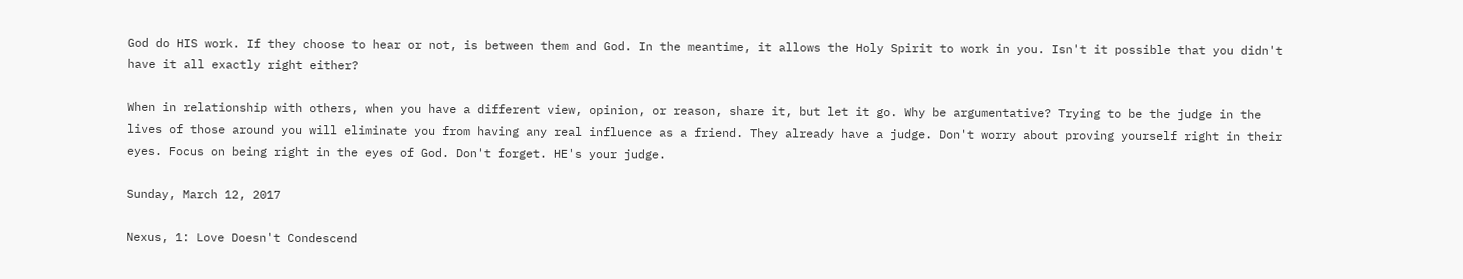God do HIS work. If they choose to hear or not, is between them and God. In the meantime, it allows the Holy Spirit to work in you. Isn't it possible that you didn't have it all exactly right either?

When in relationship with others, when you have a different view, opinion, or reason, share it, but let it go. Why be argumentative? Trying to be the judge in the lives of those around you will eliminate you from having any real influence as a friend. They already have a judge. Don't worry about proving yourself right in their eyes. Focus on being right in the eyes of God. Don't forget. HE's your judge.

Sunday, March 12, 2017

Nexus, 1: Love Doesn't Condescend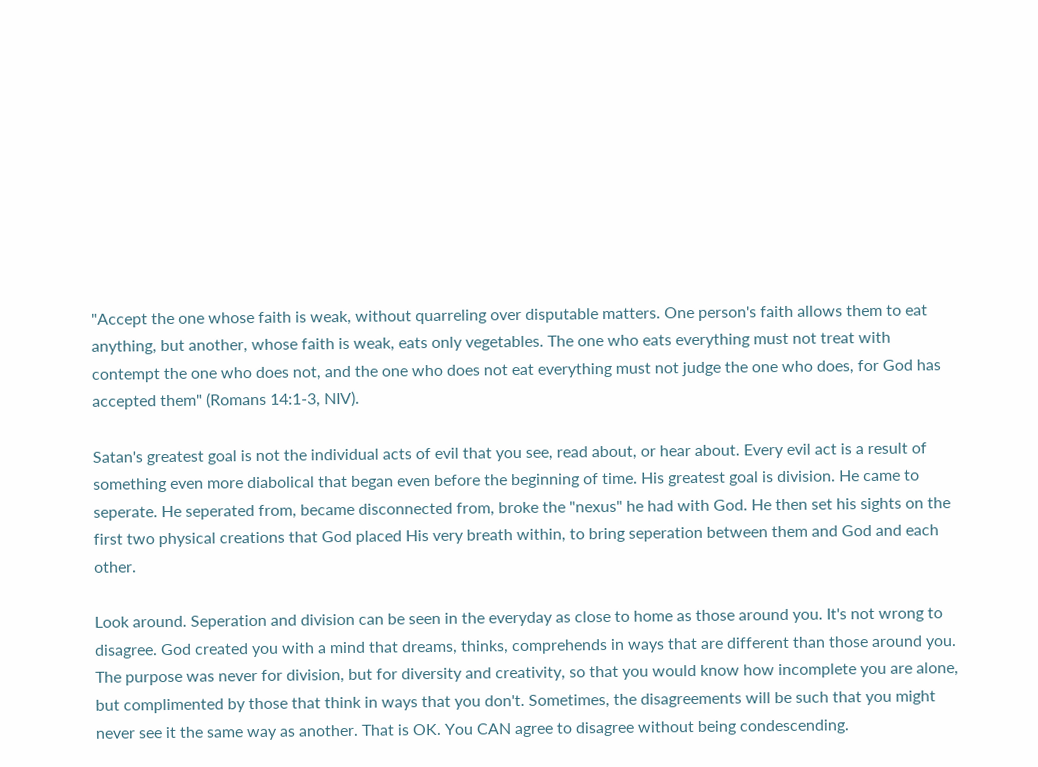"Accept the one whose faith is weak, without quarreling over disputable matters. One person's faith allows them to eat anything, but another, whose faith is weak, eats only vegetables. The one who eats everything must not treat with contempt the one who does not, and the one who does not eat everything must not judge the one who does, for God has accepted them" (Romans 14:1-3, NIV).

Satan's greatest goal is not the individual acts of evil that you see, read about, or hear about. Every evil act is a result of something even more diabolical that began even before the beginning of time. His greatest goal is division. He came to seperate. He seperated from, became disconnected from, broke the "nexus" he had with God. He then set his sights on the first two physical creations that God placed His very breath within, to bring seperation between them and God and each other.

Look around. Seperation and division can be seen in the everyday as close to home as those around you. It's not wrong to disagree. God created you with a mind that dreams, thinks, comprehends in ways that are different than those around you. The purpose was never for division, but for diversity and creativity, so that you would know how incomplete you are alone, but complimented by those that think in ways that you don't. Sometimes, the disagreements will be such that you might never see it the same way as another. That is OK. You CAN agree to disagree without being condescending.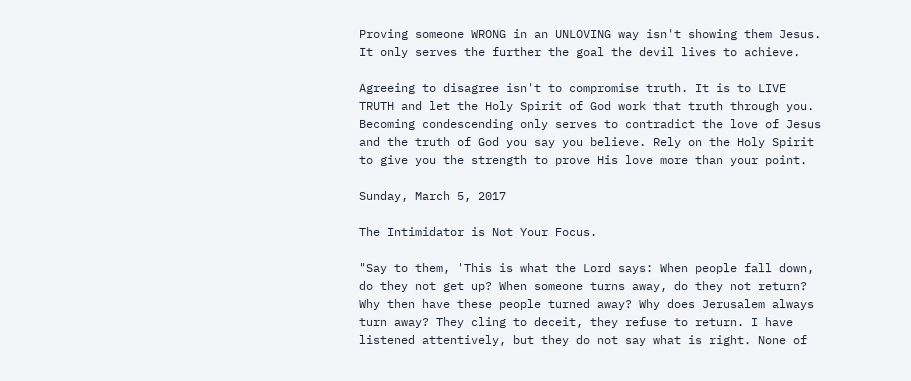Proving someone WRONG in an UNLOVING way isn't showing them Jesus. It only serves the further the goal the devil lives to achieve.

Agreeing to disagree isn't to compromise truth. It is to LIVE TRUTH and let the Holy Spirit of God work that truth through you. Becoming condescending only serves to contradict the love of Jesus and the truth of God you say you believe. Rely on the Holy Spirit to give you the strength to prove His love more than your point.

Sunday, March 5, 2017

The Intimidator is Not Your Focus.

"Say to them, 'This is what the Lord says: When people fall down, do they not get up? When someone turns away, do they not return? Why then have these people turned away? Why does Jerusalem always turn away? They cling to deceit, they refuse to return. I have listened attentively, but they do not say what is right. None of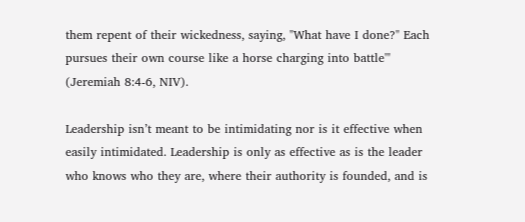them repent of their wickedness, saying, "What have I done?" Each pursues their own course like a horse charging into battle'" (Jeremiah 8:4-6, NIV).

Leadership isn’t meant to be intimidating nor is it effective when easily intimidated. Leadership is only as effective as is the leader who knows who they are, where their authority is founded, and is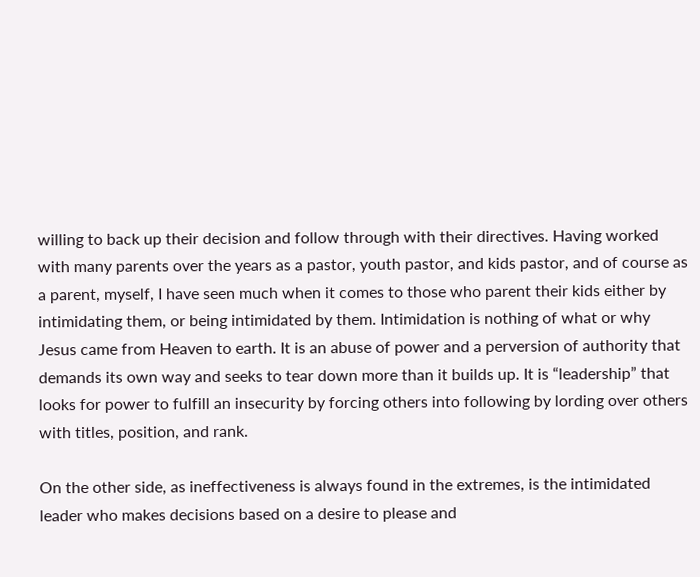willing to back up their decision and follow through with their directives. Having worked with many parents over the years as a pastor, youth pastor, and kids pastor, and of course as a parent, myself, I have seen much when it comes to those who parent their kids either by intimidating them, or being intimidated by them. Intimidation is nothing of what or why Jesus came from Heaven to earth. It is an abuse of power and a perversion of authority that demands its own way and seeks to tear down more than it builds up. It is “leadership” that looks for power to fulfill an insecurity by forcing others into following by lording over others with titles, position, and rank.

On the other side, as ineffectiveness is always found in the extremes, is the intimidated leader who makes decisions based on a desire to please and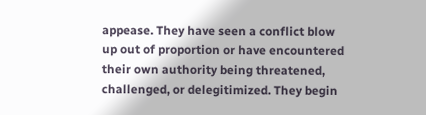appease. They have seen a conflict blow up out of proportion or have encountered their own authority being threatened, challenged, or delegitimized. They begin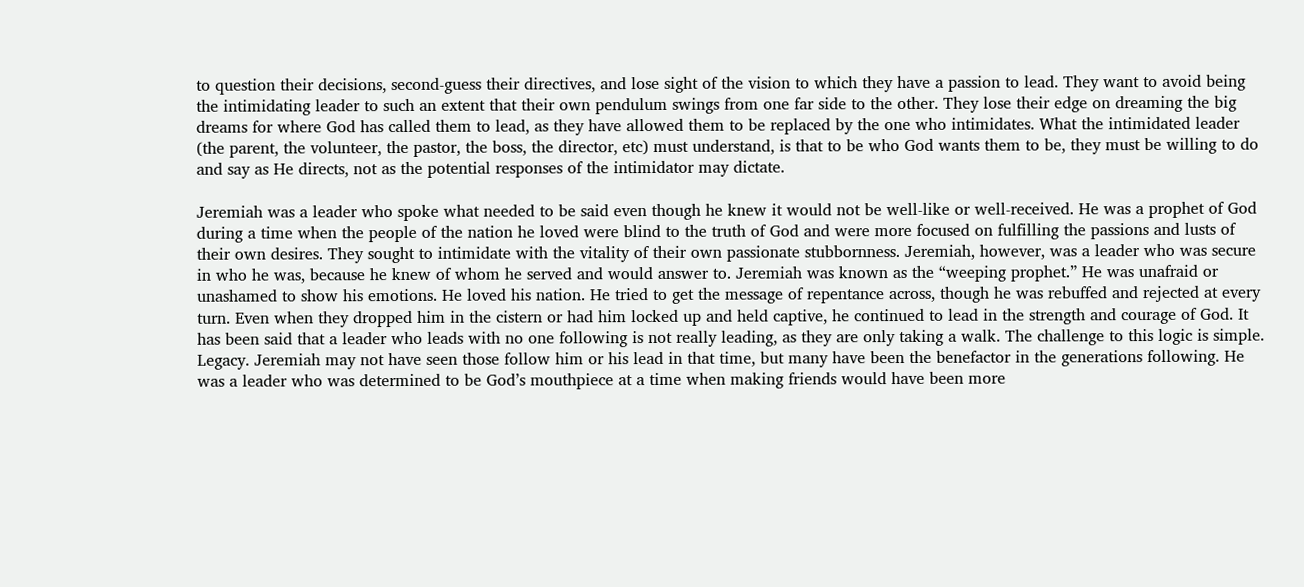to question their decisions, second-guess their directives, and lose sight of the vision to which they have a passion to lead. They want to avoid being the intimidating leader to such an extent that their own pendulum swings from one far side to the other. They lose their edge on dreaming the big dreams for where God has called them to lead, as they have allowed them to be replaced by the one who intimidates. What the intimidated leader (the parent, the volunteer, the pastor, the boss, the director, etc) must understand, is that to be who God wants them to be, they must be willing to do and say as He directs, not as the potential responses of the intimidator may dictate.

Jeremiah was a leader who spoke what needed to be said even though he knew it would not be well-like or well-received. He was a prophet of God during a time when the people of the nation he loved were blind to the truth of God and were more focused on fulfilling the passions and lusts of their own desires. They sought to intimidate with the vitality of their own passionate stubbornness. Jeremiah, however, was a leader who was secure in who he was, because he knew of whom he served and would answer to. Jeremiah was known as the “weeping prophet.” He was unafraid or unashamed to show his emotions. He loved his nation. He tried to get the message of repentance across, though he was rebuffed and rejected at every turn. Even when they dropped him in the cistern or had him locked up and held captive, he continued to lead in the strength and courage of God. It has been said that a leader who leads with no one following is not really leading, as they are only taking a walk. The challenge to this logic is simple. Legacy. Jeremiah may not have seen those follow him or his lead in that time, but many have been the benefactor in the generations following. He was a leader who was determined to be God’s mouthpiece at a time when making friends would have been more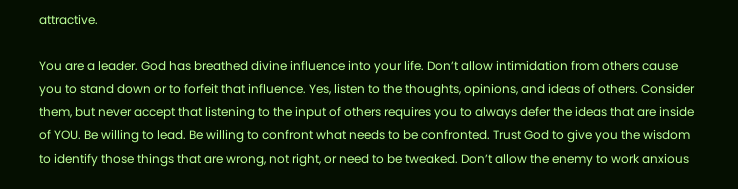attractive.

You are a leader. God has breathed divine influence into your life. Don’t allow intimidation from others cause you to stand down or to forfeit that influence. Yes, listen to the thoughts, opinions, and ideas of others. Consider them, but never accept that listening to the input of others requires you to always defer the ideas that are inside of YOU. Be willing to lead. Be willing to confront what needs to be confronted. Trust God to give you the wisdom to identify those things that are wrong, not right, or need to be tweaked. Don’t allow the enemy to work anxious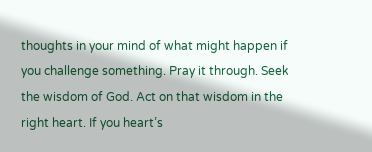thoughts in your mind of what might happen if you challenge something. Pray it through. Seek the wisdom of God. Act on that wisdom in the right heart. If you heart’s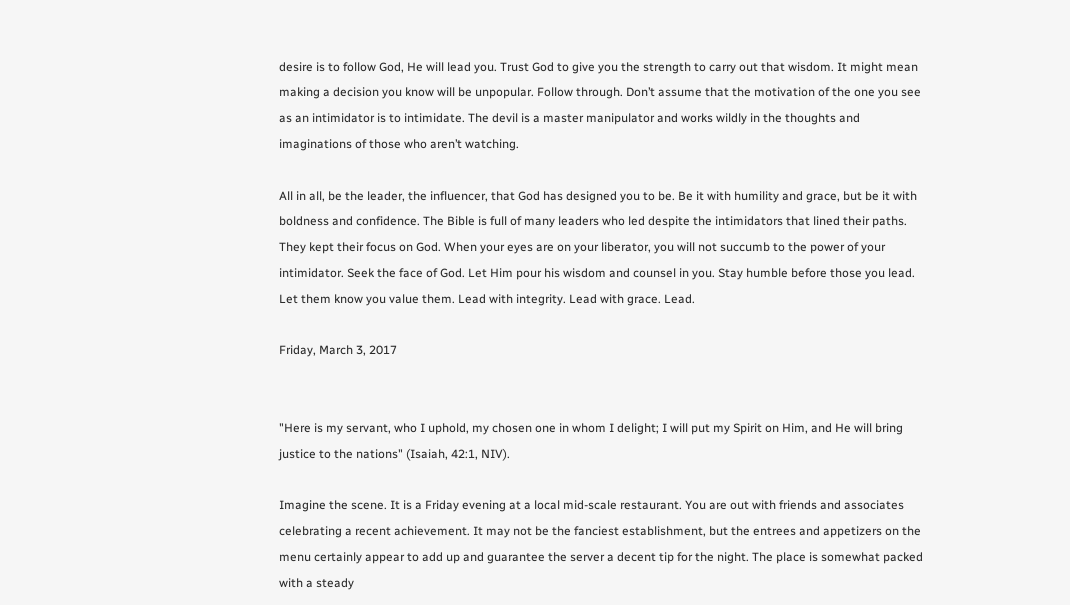desire is to follow God, He will lead you. Trust God to give you the strength to carry out that wisdom. It might mean making a decision you know will be unpopular. Follow through. Don’t assume that the motivation of the one you see as an intimidator is to intimidate. The devil is a master manipulator and works wildly in the thoughts and imaginations of those who aren’t watching.

All in all, be the leader, the influencer, that God has designed you to be. Be it with humility and grace, but be it with boldness and confidence. The Bible is full of many leaders who led despite the intimidators that lined their paths. They kept their focus on God. When your eyes are on your liberator, you will not succumb to the power of your intimidator. Seek the face of God. Let Him pour his wisdom and counsel in you. Stay humble before those you lead. Let them know you value them. Lead with integrity. Lead with grace. Lead.

Friday, March 3, 2017


"Here is my servant, who I uphold, my chosen one in whom I delight; I will put my Spirit on Him, and He will bring justice to the nations" (Isaiah, 42:1, NIV).

Imagine the scene. It is a Friday evening at a local mid-scale restaurant. You are out with friends and associates celebrating a recent achievement. It may not be the fanciest establishment, but the entrees and appetizers on the menu certainly appear to add up and guarantee the server a decent tip for the night. The place is somewhat packed with a steady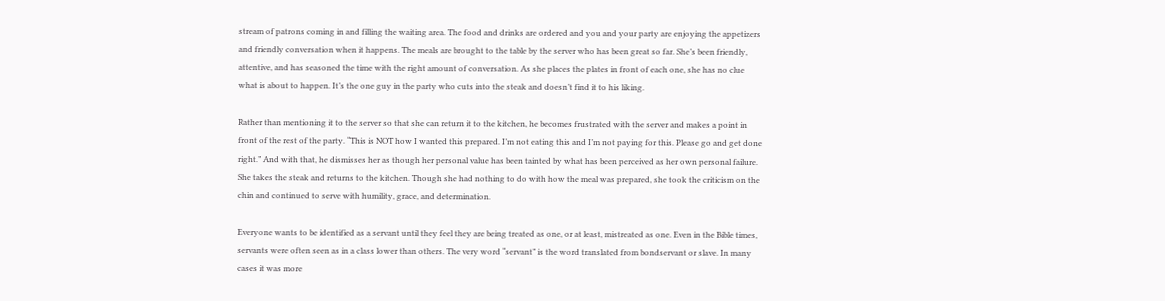stream of patrons coming in and filling the waiting area. The food and drinks are ordered and you and your party are enjoying the appetizers and friendly conversation when it happens. The meals are brought to the table by the server who has been great so far. She’s been friendly, attentive, and has seasoned the time with the right amount of conversation. As she places the plates in front of each one, she has no clue what is about to happen. It’s the one guy in the party who cuts into the steak and doesn’t find it to his liking.

Rather than mentioning it to the server so that she can return it to the kitchen, he becomes frustrated with the server and makes a point in front of the rest of the party. “This is NOT how I wanted this prepared. I’m not eating this and I’m not paying for this. Please go and get done right.” And with that, he dismisses her as though her personal value has been tainted by what has been perceived as her own personal failure. She takes the steak and returns to the kitchen. Though she had nothing to do with how the meal was prepared, she took the criticism on the chin and continued to serve with humility, grace, and determination.

Everyone wants to be identified as a servant until they feel they are being treated as one, or at least, mistreated as one. Even in the Bible times, servants were often seen as in a class lower than others. The very word “servant” is the word translated from bondservant or slave. In many cases it was more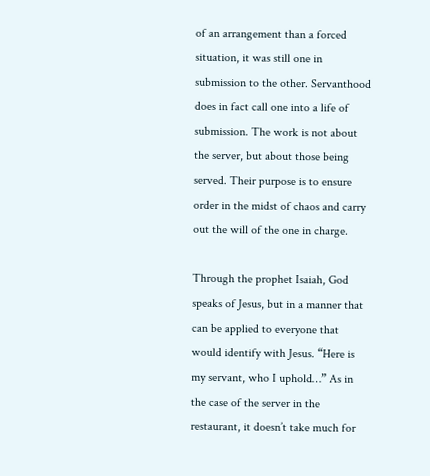of an arrangement than a forced situation, it was still one in submission to the other. Servanthood does in fact call one into a life of submission. The work is not about the server, but about those being served. Their purpose is to ensure order in the midst of chaos and carry out the will of the one in charge.

Through the prophet Isaiah, God speaks of Jesus, but in a manner that can be applied to everyone that would identify with Jesus. “Here is my servant, who I uphold…” As in the case of the server in the restaurant, it doesn’t take much for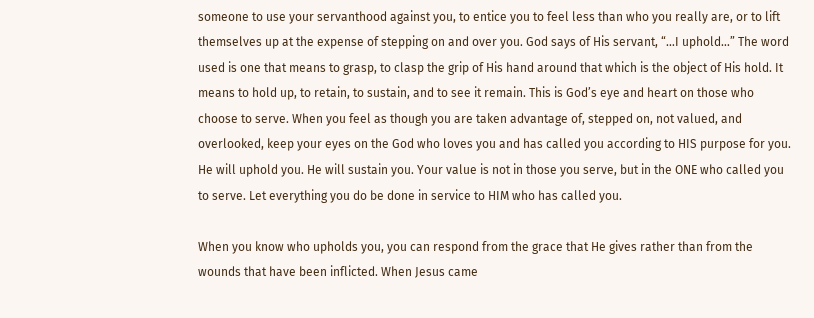someone to use your servanthood against you, to entice you to feel less than who you really are, or to lift themselves up at the expense of stepping on and over you. God says of His servant, “…I uphold…” The word used is one that means to grasp, to clasp the grip of His hand around that which is the object of His hold. It means to hold up, to retain, to sustain, and to see it remain. This is God’s eye and heart on those who choose to serve. When you feel as though you are taken advantage of, stepped on, not valued, and overlooked, keep your eyes on the God who loves you and has called you according to HIS purpose for you. He will uphold you. He will sustain you. Your value is not in those you serve, but in the ONE who called you to serve. Let everything you do be done in service to HIM who has called you.

When you know who upholds you, you can respond from the grace that He gives rather than from the wounds that have been inflicted. When Jesus came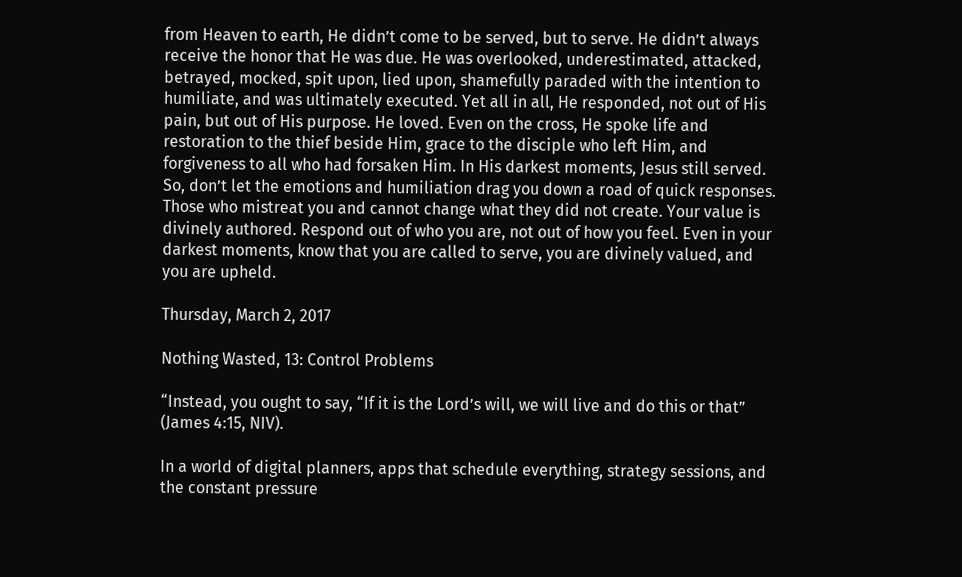from Heaven to earth, He didn’t come to be served, but to serve. He didn’t always receive the honor that He was due. He was overlooked, underestimated, attacked, betrayed, mocked, spit upon, lied upon, shamefully paraded with the intention to humiliate, and was ultimately executed. Yet all in all, He responded, not out of His pain, but out of His purpose. He loved. Even on the cross, He spoke life and restoration to the thief beside Him, grace to the disciple who left Him, and forgiveness to all who had forsaken Him. In His darkest moments, Jesus still served. So, don’t let the emotions and humiliation drag you down a road of quick responses. Those who mistreat you and cannot change what they did not create. Your value is divinely authored. Respond out of who you are, not out of how you feel. Even in your darkest moments, know that you are called to serve, you are divinely valued, and you are upheld.

Thursday, March 2, 2017

Nothing Wasted, 13: Control Problems

“Instead, you ought to say, “If it is the Lord’s will, we will live and do this or that” (James 4:15, NIV).

In a world of digital planners, apps that schedule everything, strategy sessions, and the constant pressure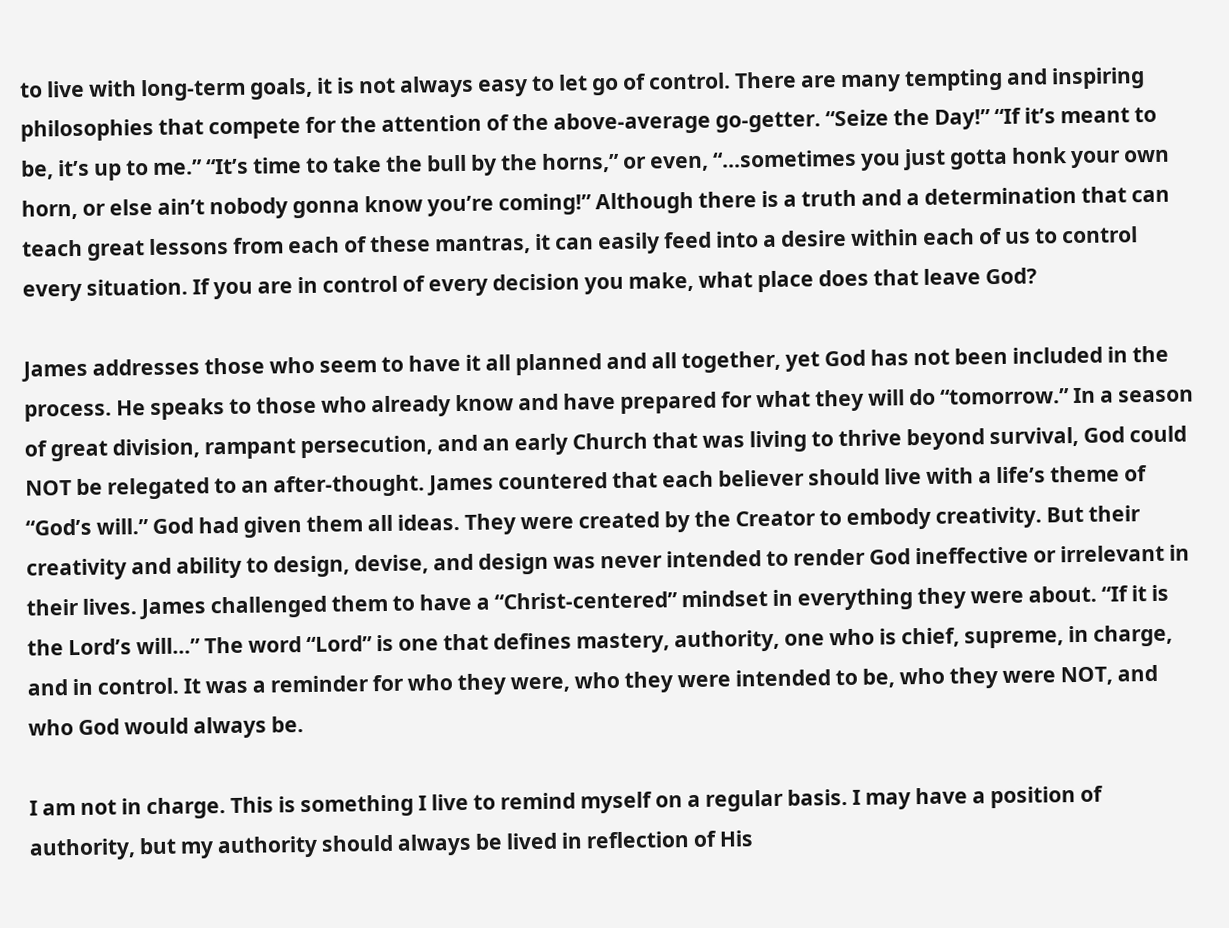to live with long-term goals, it is not always easy to let go of control. There are many tempting and inspiring philosophies that compete for the attention of the above-average go-getter. “Seize the Day!” “If it’s meant to be, it’s up to me.” “It’s time to take the bull by the horns,” or even, “…sometimes you just gotta honk your own horn, or else ain’t nobody gonna know you’re coming!” Although there is a truth and a determination that can teach great lessons from each of these mantras, it can easily feed into a desire within each of us to control every situation. If you are in control of every decision you make, what place does that leave God?

James addresses those who seem to have it all planned and all together, yet God has not been included in the process. He speaks to those who already know and have prepared for what they will do “tomorrow.” In a season of great division, rampant persecution, and an early Church that was living to thrive beyond survival, God could NOT be relegated to an after-thought. James countered that each believer should live with a life’s theme of “God’s will.” God had given them all ideas. They were created by the Creator to embody creativity. But their creativity and ability to design, devise, and design was never intended to render God ineffective or irrelevant in their lives. James challenged them to have a “Christ-centered” mindset in everything they were about. “If it is the Lord’s will…” The word “Lord” is one that defines mastery, authority, one who is chief, supreme, in charge, and in control. It was a reminder for who they were, who they were intended to be, who they were NOT, and who God would always be.

I am not in charge. This is something I live to remind myself on a regular basis. I may have a position of authority, but my authority should always be lived in reflection of His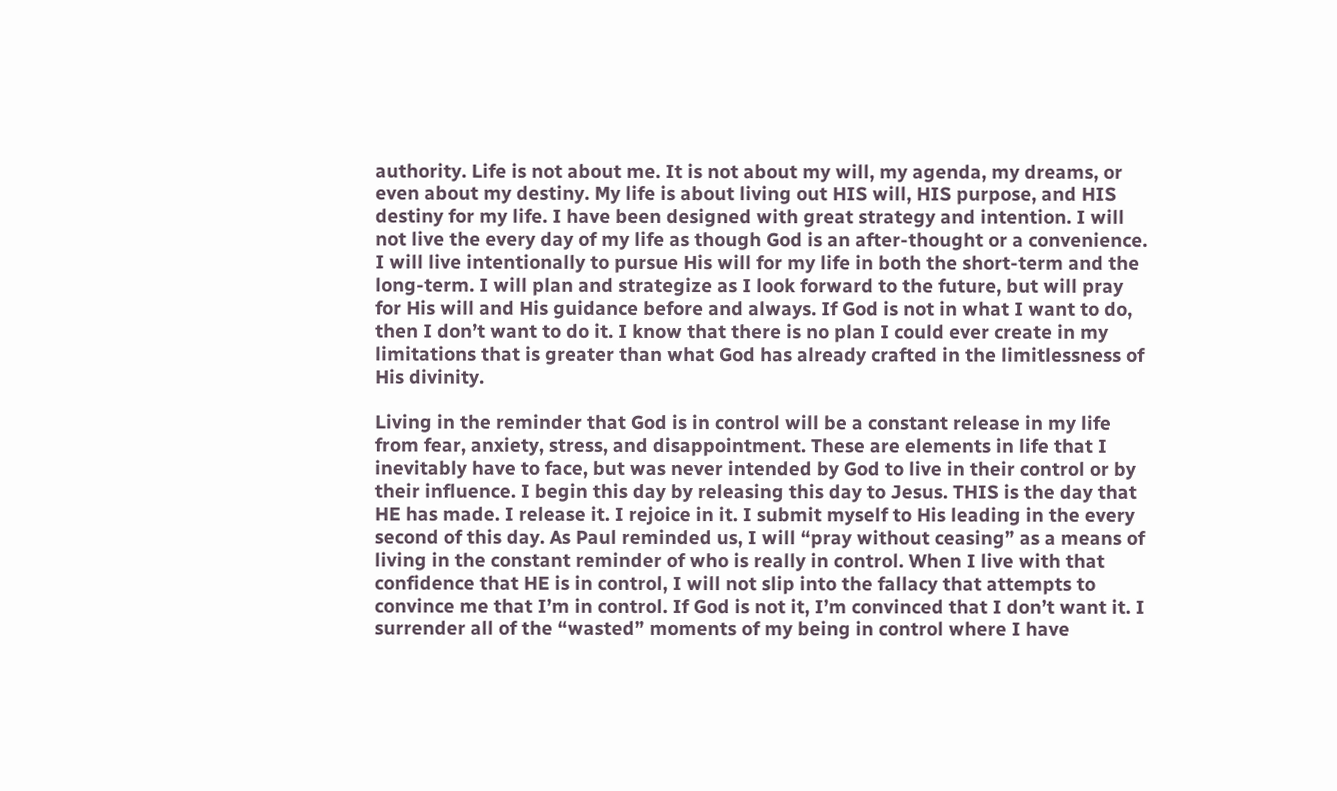authority. Life is not about me. It is not about my will, my agenda, my dreams, or even about my destiny. My life is about living out HIS will, HIS purpose, and HIS destiny for my life. I have been designed with great strategy and intention. I will not live the every day of my life as though God is an after-thought or a convenience. I will live intentionally to pursue His will for my life in both the short-term and the long-term. I will plan and strategize as I look forward to the future, but will pray for His will and His guidance before and always. If God is not in what I want to do, then I don’t want to do it. I know that there is no plan I could ever create in my limitations that is greater than what God has already crafted in the limitlessness of His divinity.

Living in the reminder that God is in control will be a constant release in my life from fear, anxiety, stress, and disappointment. These are elements in life that I inevitably have to face, but was never intended by God to live in their control or by their influence. I begin this day by releasing this day to Jesus. THIS is the day that HE has made. I release it. I rejoice in it. I submit myself to His leading in the every second of this day. As Paul reminded us, I will “pray without ceasing” as a means of living in the constant reminder of who is really in control. When I live with that confidence that HE is in control, I will not slip into the fallacy that attempts to convince me that I’m in control. If God is not it, I’m convinced that I don’t want it. I surrender all of the “wasted” moments of my being in control where I have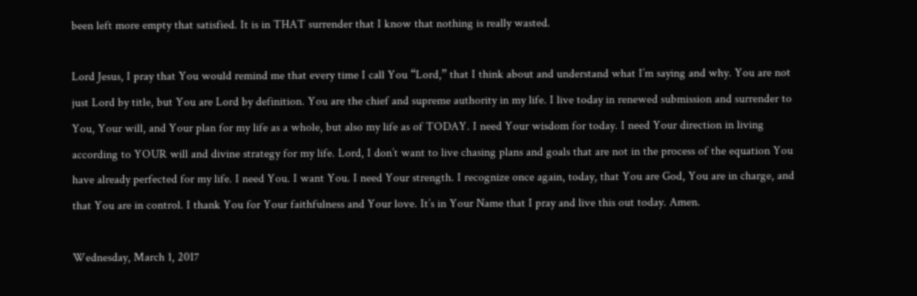been left more empty that satisfied. It is in THAT surrender that I know that nothing is really wasted.

Lord Jesus, I pray that You would remind me that every time I call You “Lord,” that I think about and understand what I’m saying and why. You are not just Lord by title, but You are Lord by definition. You are the chief and supreme authority in my life. I live today in renewed submission and surrender to You, Your will, and Your plan for my life as a whole, but also my life as of TODAY. I need Your wisdom for today. I need Your direction in living according to YOUR will and divine strategy for my life. Lord, I don’t want to live chasing plans and goals that are not in the process of the equation You have already perfected for my life. I need You. I want You. I need Your strength. I recognize once again, today, that You are God, You are in charge, and that You are in control. I thank You for Your faithfulness and Your love. It’s in Your Name that I pray and live this out today. Amen.

Wednesday, March 1, 2017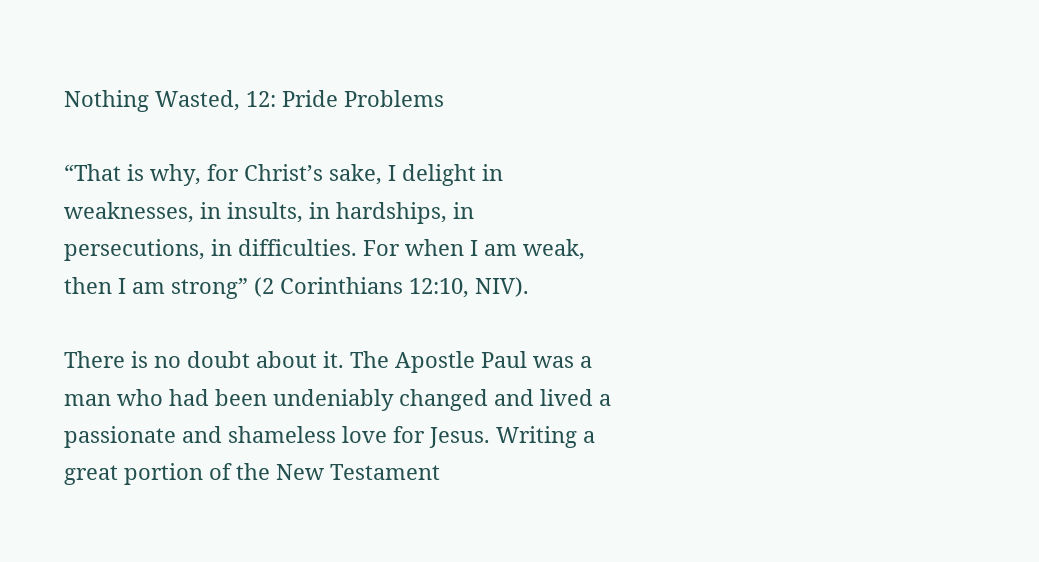Nothing Wasted, 12: Pride Problems

“That is why, for Christ’s sake, I delight in weaknesses, in insults, in hardships, in persecutions, in difficulties. For when I am weak, then I am strong” (2 Corinthians 12:10, NIV).

There is no doubt about it. The Apostle Paul was a man who had been undeniably changed and lived a passionate and shameless love for Jesus. Writing a great portion of the New Testament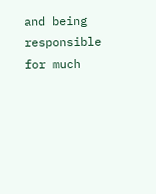and being responsible for much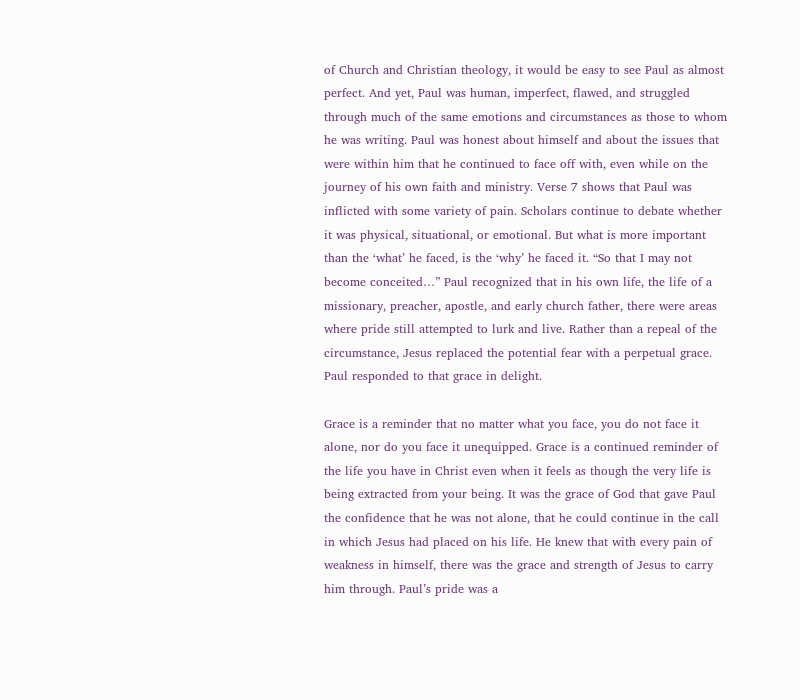of Church and Christian theology, it would be easy to see Paul as almost perfect. And yet, Paul was human, imperfect, flawed, and struggled through much of the same emotions and circumstances as those to whom he was writing. Paul was honest about himself and about the issues that were within him that he continued to face off with, even while on the journey of his own faith and ministry. Verse 7 shows that Paul was inflicted with some variety of pain. Scholars continue to debate whether it was physical, situational, or emotional. But what is more important than the ‘what’ he faced, is the ‘why’ he faced it. “So that I may not become conceited…” Paul recognized that in his own life, the life of a missionary, preacher, apostle, and early church father, there were areas where pride still attempted to lurk and live. Rather than a repeal of the circumstance, Jesus replaced the potential fear with a perpetual grace. Paul responded to that grace in delight.

Grace is a reminder that no matter what you face, you do not face it alone, nor do you face it unequipped. Grace is a continued reminder of the life you have in Christ even when it feels as though the very life is being extracted from your being. It was the grace of God that gave Paul the confidence that he was not alone, that he could continue in the call in which Jesus had placed on his life. He knew that with every pain of weakness in himself, there was the grace and strength of Jesus to carry him through. Paul’s pride was a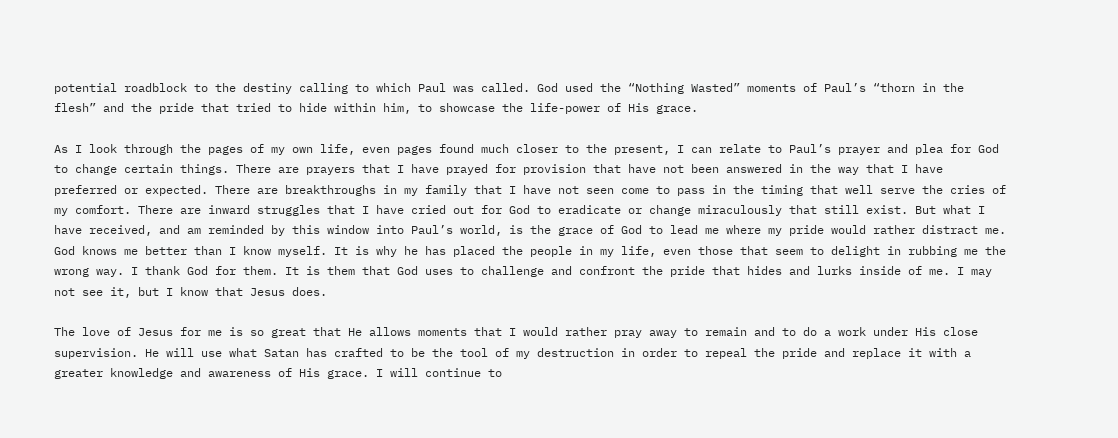potential roadblock to the destiny calling to which Paul was called. God used the “Nothing Wasted” moments of Paul’s “thorn in the flesh” and the pride that tried to hide within him, to showcase the life-power of His grace.

As I look through the pages of my own life, even pages found much closer to the present, I can relate to Paul’s prayer and plea for God to change certain things. There are prayers that I have prayed for provision that have not been answered in the way that I have preferred or expected. There are breakthroughs in my family that I have not seen come to pass in the timing that well serve the cries of my comfort. There are inward struggles that I have cried out for God to eradicate or change miraculously that still exist. But what I have received, and am reminded by this window into Paul’s world, is the grace of God to lead me where my pride would rather distract me. God knows me better than I know myself. It is why he has placed the people in my life, even those that seem to delight in rubbing me the wrong way. I thank God for them. It is them that God uses to challenge and confront the pride that hides and lurks inside of me. I may not see it, but I know that Jesus does.

The love of Jesus for me is so great that He allows moments that I would rather pray away to remain and to do a work under His close supervision. He will use what Satan has crafted to be the tool of my destruction in order to repeal the pride and replace it with a greater knowledge and awareness of His grace. I will continue to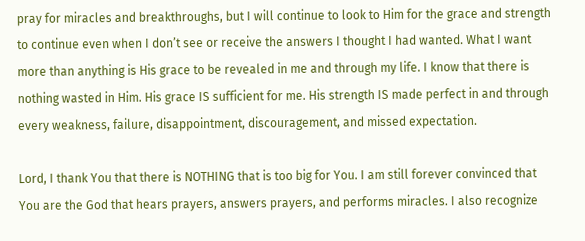pray for miracles and breakthroughs, but I will continue to look to Him for the grace and strength to continue even when I don’t see or receive the answers I thought I had wanted. What I want more than anything is His grace to be revealed in me and through my life. I know that there is nothing wasted in Him. His grace IS sufficient for me. His strength IS made perfect in and through every weakness, failure, disappointment, discouragement, and missed expectation.

Lord, I thank You that there is NOTHING that is too big for You. I am still forever convinced that You are the God that hears prayers, answers prayers, and performs miracles. I also recognize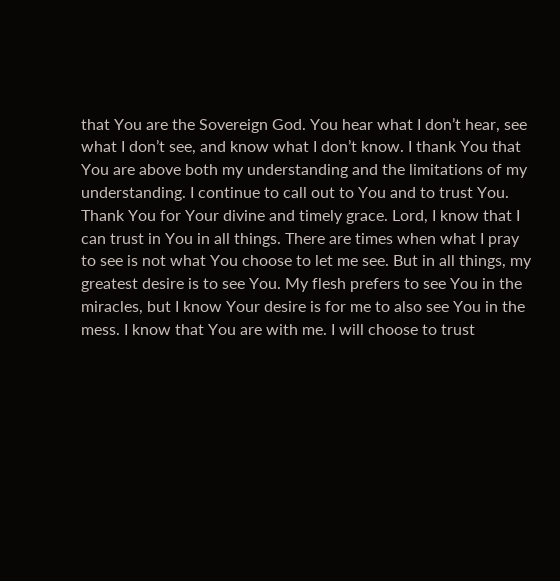that You are the Sovereign God. You hear what I don’t hear, see what I don’t see, and know what I don’t know. I thank You that You are above both my understanding and the limitations of my understanding. I continue to call out to You and to trust You. Thank You for Your divine and timely grace. Lord, I know that I can trust in You in all things. There are times when what I pray to see is not what You choose to let me see. But in all things, my greatest desire is to see You. My flesh prefers to see You in the miracles, but I know Your desire is for me to also see You in the mess. I know that You are with me. I will choose to trust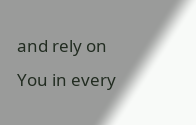and rely on You in every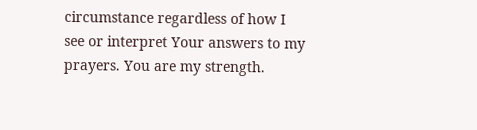circumstance regardless of how I see or interpret Your answers to my prayers. You are my strength.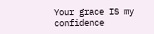Your grace IS my confidence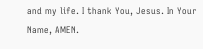and my life. I thank You, Jesus. In Your Name, AMEN.